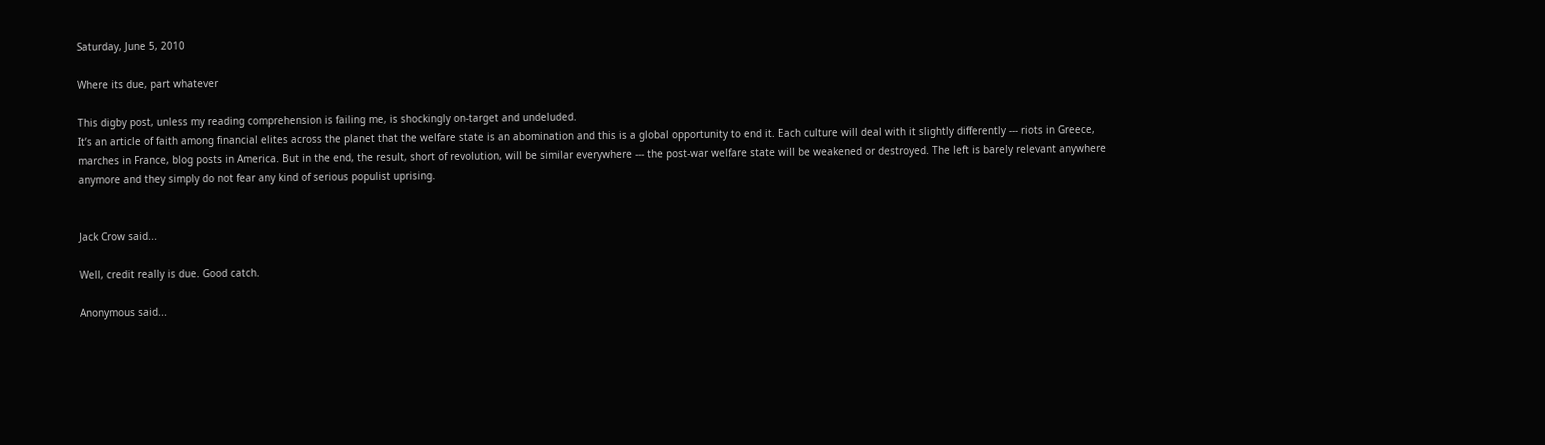Saturday, June 5, 2010

Where its due, part whatever

This digby post, unless my reading comprehension is failing me, is shockingly on-target and undeluded.
It’s an article of faith among financial elites across the planet that the welfare state is an abomination and this is a global opportunity to end it. Each culture will deal with it slightly differently --- riots in Greece, marches in France, blog posts in America. But in the end, the result, short of revolution, will be similar everywhere --- the post-war welfare state will be weakened or destroyed. The left is barely relevant anywhere anymore and they simply do not fear any kind of serious populist uprising.


Jack Crow said...

Well, credit really is due. Good catch.

Anonymous said...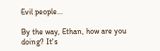Evil people...

By the way, Ethan, how are you doing? It's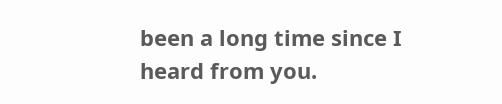been a long time since I heard from you.